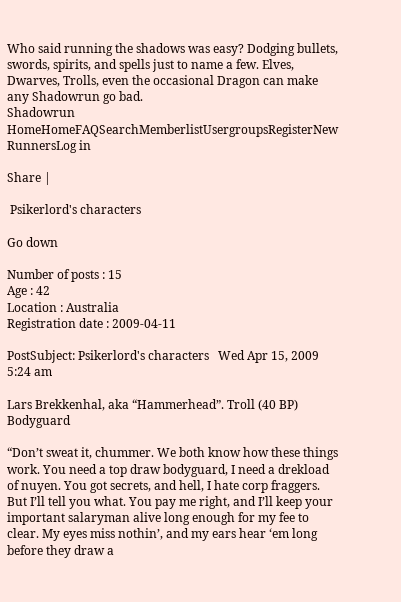Who said running the shadows was easy? Dodging bullets, swords, spirits, and spells just to name a few. Elves, Dwarves, Trolls, even the occasional Dragon can make any Shadowrun go bad.
Shadowrun HomeHomeFAQSearchMemberlistUsergroupsRegisterNew RunnersLog in

Share |

 Psikerlord's characters

Go down

Number of posts : 15
Age : 42
Location : Australia
Registration date : 2009-04-11

PostSubject: Psikerlord's characters   Wed Apr 15, 2009 5:24 am

Lars Brekkenhal, aka “Hammerhead”. Troll (40 BP) Bodyguard

“Don’t sweat it, chummer. We both know how these things work. You need a top draw bodyguard, I need a drekload of nuyen. You got secrets, and hell, I hate corp fraggers. But I’ll tell you what. You pay me right, and I’ll keep your important salaryman alive long enough for my fee to clear. My eyes miss nothin’, and my ears hear ‘em long before they draw a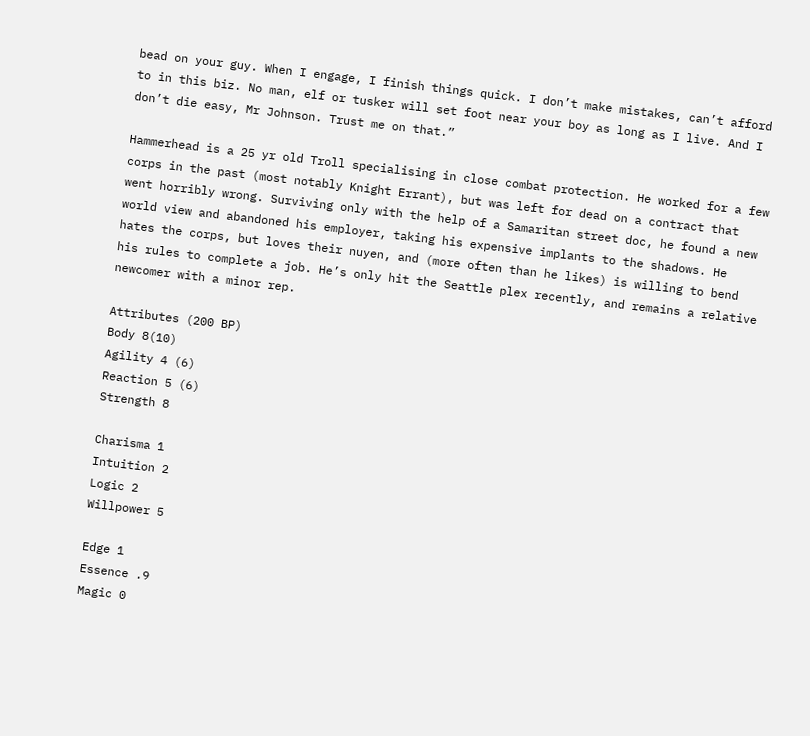bead on your guy. When I engage, I finish things quick. I don’t make mistakes, can’t afford to in this biz. No man, elf or tusker will set foot near your boy as long as I live. And I don’t die easy, Mr Johnson. Trust me on that.”

Hammerhead is a 25 yr old Troll specialising in close combat protection. He worked for a few corps in the past (most notably Knight Errant), but was left for dead on a contract that went horribly wrong. Surviving only with the help of a Samaritan street doc, he found a new world view and abandoned his employer, taking his expensive implants to the shadows. He hates the corps, but loves their nuyen, and (more often than he likes) is willing to bend his rules to complete a job. He’s only hit the Seattle plex recently, and remains a relative newcomer with a minor rep.

Attributes (200 BP)
Body 8(10)
Agility 4 (6)
Reaction 5 (6)
Strength 8

Charisma 1
Intuition 2
Logic 2
Willpower 5

Edge 1
Essence .9
Magic 0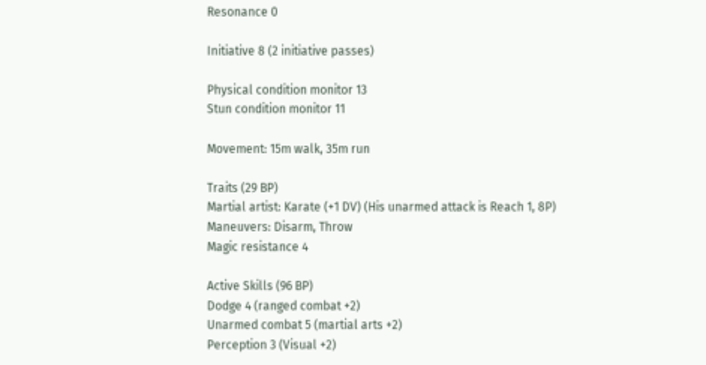Resonance 0

Initiative 8 (2 initiative passes)

Physical condition monitor 13
Stun condition monitor 11

Movement: 15m walk, 35m run

Traits (29 BP)
Martial artist: Karate (+1 DV) (His unarmed attack is Reach 1, 8P)
Maneuvers: Disarm, Throw
Magic resistance 4

Active Skills (96 BP)
Dodge 4 (ranged combat +2)
Unarmed combat 5 (martial arts +2)
Perception 3 (Visual +2)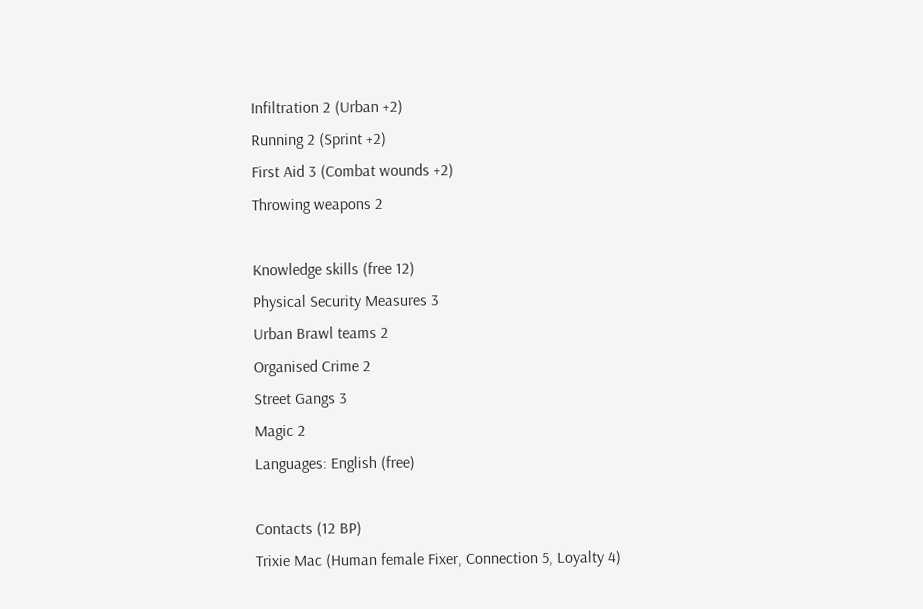Infiltration 2 (Urban +2)
Running 2 (Sprint +2)
First Aid 3 (Combat wounds +2)
Throwing weapons 2

Knowledge skills (free 12)
Physical Security Measures 3
Urban Brawl teams 2
Organised Crime 2
Street Gangs 3
Magic 2
Languages: English (free)

Contacts (12 BP)
Trixie Mac (Human female Fixer, Connection 5, Loyalty 4)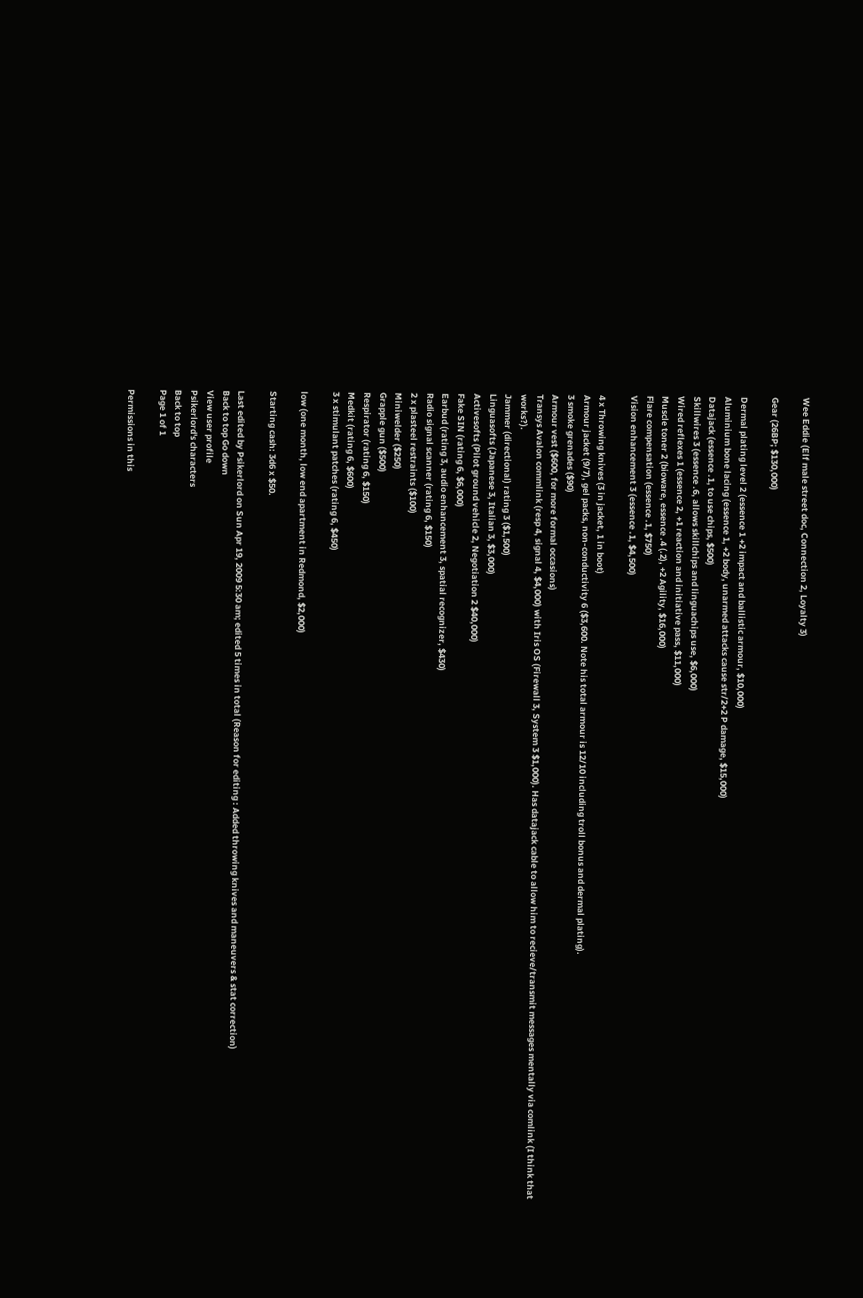Wee Eddie (Elf male street doc, Connection 2, Loyalty 3)

Gear (26BP; $130,000)

Dermal plating level 2 (essence 1 +2 impact and ballistic armour, $10,000)
Aluminium bone lacing (essence 1, +2 body, unarmed attacks cause str/2+2 P damage, $15,000)
Datajack (essence .1, to use chips, $500)
Skillwires 3 (essence .6, allows skillchips and linguachips use, $6,000)
Wired reflexes 1 (essence 2, +1 reaction and initiative pass, $11,000)
Muscle toner 2 (bioware, essence .4 (.2), +2 Agility, $16,000)
Flare compensation (essence .1, $750)
Vision enhancement 3 (essence .1, $4,500)

4 x Throwing knives (3 in jacket, 1 in boot)
Armour jacket (9/7), gel packs, non-conductivity 6 ($3,600. Note his total armour is 12/10 including troll bonus and dermal plating).
3 smoke grenades ($90)
Armour vest ($600, for more formal occasions)
Transys Avalon commlink (resp 4, signal 4, $4,000) with Iris OS (Firewall 3, System 3 $1,000). Has datajack cable to allow him to recieve/transmit messages mentally via comlink (I think that works?).
Jammer (directional) rating 3 ($1,500)
Linguasofts (Japanese 3, Italian 3, $3,000)
Activesofts (Pilot ground vehicle 2, Negotiation 2 $40,000)
Fake SIN (rating 6, $6,000)
Earbud (rating 3, audio enhancement 3, spatial recognizer, $430)
Radio signal scanner (rating 6, $150)
2 x plasteel restraints ($100)
Miniwelder ($250)
Grapple gun ($500)
Respirator (rating 6, $150)
Medkit (rating 6, $600)
3 x stimulant patches (rating 6, $450)

low (one month, low end apartment in Redmond, $2,000)

Starting cash: 3d6 x $50.

Last edited by Psikerlord on Sun Apr 19, 2009 5:30 am; edited 5 times in total (Reason for editing : Added throwing knives and maneuvers & stat correction)
Back to top Go down
View user profile
Psikerlord's characters
Back to top
Page 1 of 1

Permissions in this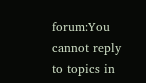forum:You cannot reply to topics in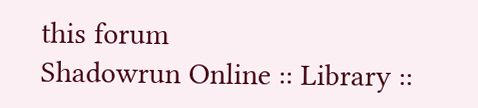this forum
Shadowrun Online :: Library ::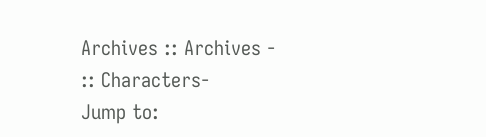Archives :: Archives - :: Characters-
Jump to: